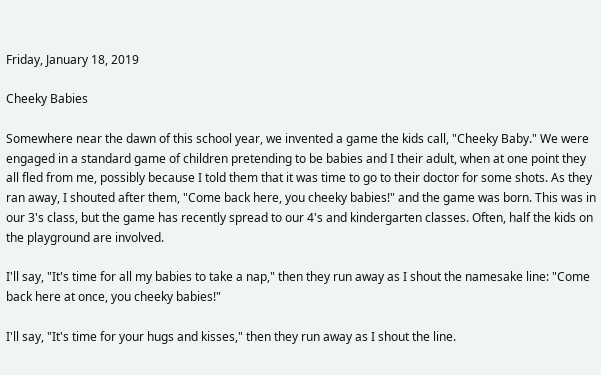Friday, January 18, 2019

Cheeky Babies

Somewhere near the dawn of this school year, we invented a game the kids call, "Cheeky Baby." We were engaged in a standard game of children pretending to be babies and I their adult, when at one point they all fled from me, possibly because I told them that it was time to go to their doctor for some shots. As they ran away, I shouted after them, "Come back here, you cheeky babies!" and the game was born. This was in our 3's class, but the game has recently spread to our 4's and kindergarten classes. Often, half the kids on the playground are involved.

I'll say, "It's time for all my babies to take a nap," then they run away as I shout the namesake line: "Come back here at once, you cheeky babies!"

I'll say, "It's time for your hugs and kisses," then they run away as I shout the line.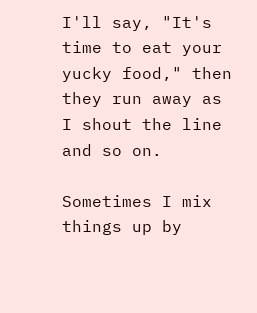I'll say, "It's time to eat your yucky food," then they run away as I shout the line and so on.

Sometimes I mix things up by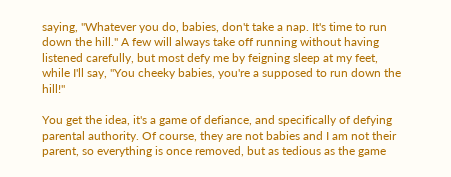saying, "Whatever you do, babies, don't take a nap. It's time to run down the hill." A few will always take off running without having listened carefully, but most defy me by feigning sleep at my feet, while I'll say, "You cheeky babies, you're a supposed to run down the hill!"

You get the idea, it's a game of defiance, and specifically of defying parental authority. Of course, they are not babies and I am not their parent, so everything is once removed, but as tedious as the game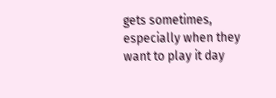gets sometimes, especially when they want to play it day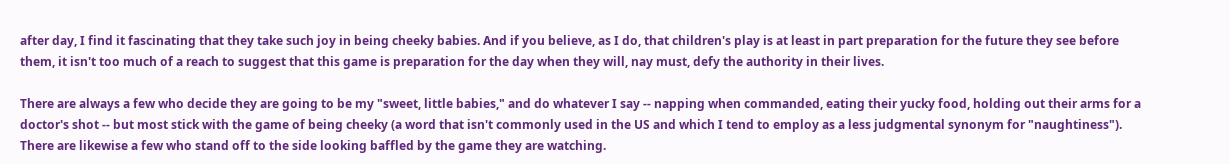after day, I find it fascinating that they take such joy in being cheeky babies. And if you believe, as I do, that children's play is at least in part preparation for the future they see before them, it isn't too much of a reach to suggest that this game is preparation for the day when they will, nay must, defy the authority in their lives.

There are always a few who decide they are going to be my "sweet, little babies," and do whatever I say -- napping when commanded, eating their yucky food, holding out their arms for a doctor's shot -- but most stick with the game of being cheeky (a word that isn't commonly used in the US and which I tend to employ as a less judgmental synonym for "naughtiness"). There are likewise a few who stand off to the side looking baffled by the game they are watching.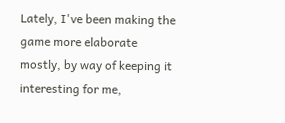Lately, I've been making the game more elaborate mostly, by way of keeping it interesting for me,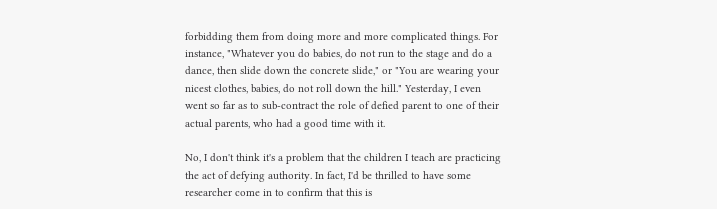forbidding them from doing more and more complicated things. For instance, "Whatever you do babies, do not run to the stage and do a dance, then slide down the concrete slide," or "You are wearing your nicest clothes, babies, do not roll down the hill." Yesterday, I even went so far as to sub-contract the role of defied parent to one of their actual parents, who had a good time with it.

No, I don't think it's a problem that the children I teach are practicing the act of defying authority. In fact, I'd be thrilled to have some researcher come in to confirm that this is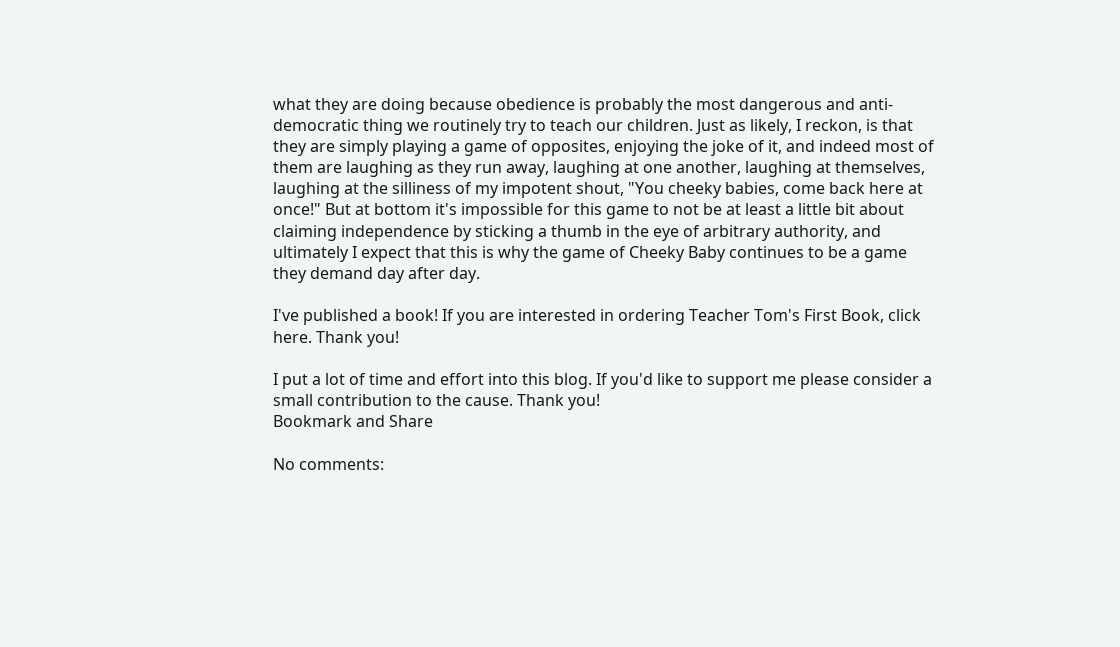what they are doing because obedience is probably the most dangerous and anti-democratic thing we routinely try to teach our children. Just as likely, I reckon, is that they are simply playing a game of opposites, enjoying the joke of it, and indeed most of them are laughing as they run away, laughing at one another, laughing at themselves, laughing at the silliness of my impotent shout, "You cheeky babies, come back here at once!" But at bottom it's impossible for this game to not be at least a little bit about claiming independence by sticking a thumb in the eye of arbitrary authority, and ultimately I expect that this is why the game of Cheeky Baby continues to be a game they demand day after day.

I've published a book! If you are interested in ordering Teacher Tom's First Book, click here. Thank you!

I put a lot of time and effort into this blog. If you'd like to support me please consider a small contribution to the cause. Thank you!
Bookmark and Share

No comments: